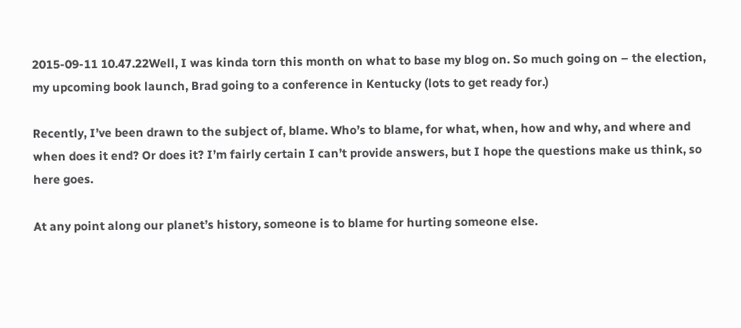2015-09-11 10.47.22Well, I was kinda torn this month on what to base my blog on. So much going on – the election, my upcoming book launch, Brad going to a conference in Kentucky (lots to get ready for.)

Recently, I’ve been drawn to the subject of, blame. Who’s to blame, for what, when, how and why, and where and when does it end? Or does it? I’m fairly certain I can’t provide answers, but I hope the questions make us think, so here goes.

At any point along our planet’s history, someone is to blame for hurting someone else.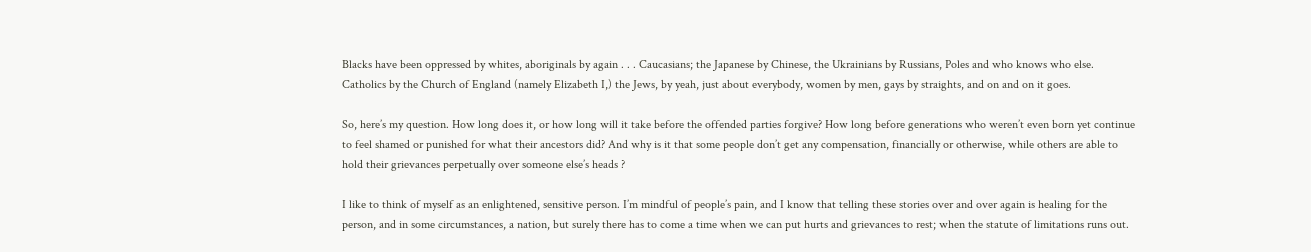Blacks have been oppressed by whites, aboriginals by again . . . Caucasians; the Japanese by Chinese, the Ukrainians by Russians, Poles and who knows who else. Catholics by the Church of England (namely Elizabeth I,) the Jews, by yeah, just about everybody, women by men, gays by straights, and on and on it goes.

So, here’s my question. How long does it, or how long will it take before the offended parties forgive? How long before generations who weren’t even born yet continue to feel shamed or punished for what their ancestors did? And why is it that some people don’t get any compensation, financially or otherwise, while others are able to hold their grievances perpetually over someone else’s heads ?

I like to think of myself as an enlightened, sensitive person. I’m mindful of people’s pain, and I know that telling these stories over and over again is healing for the person, and in some circumstances, a nation, but surely there has to come a time when we can put hurts and grievances to rest; when the statute of limitations runs out.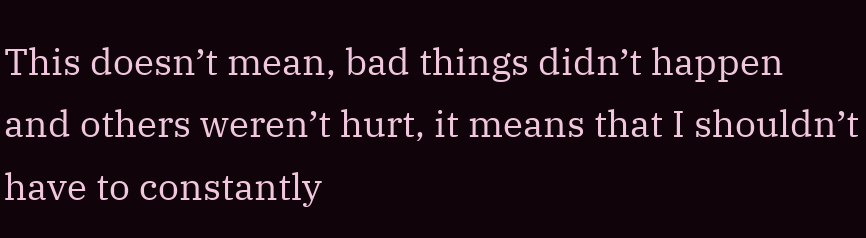This doesn’t mean, bad things didn’t happen and others weren’t hurt, it means that I shouldn’t have to constantly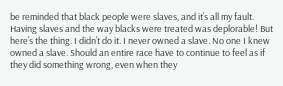be reminded that black people were slaves, and it’s all my fault. Having slaves and the way blacks were treated was deplorable! But here’s the thing. I didn’t do it. I never owned a slave. No one I knew owned a slave. Should an entire race have to continue to feel as if they did something wrong, even when they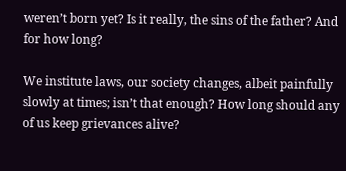weren’t born yet? Is it really, the sins of the father? And for how long?

We institute laws, our society changes, albeit painfully slowly at times; isn’t that enough? How long should any of us keep grievances alive?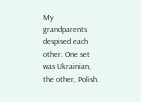My grandparents despised each other. One set was Ukrainian, the other, Polish.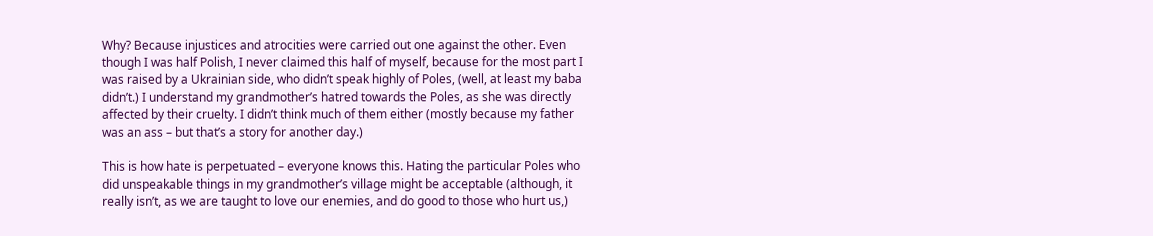Why? Because injustices and atrocities were carried out one against the other. Even though I was half Polish, I never claimed this half of myself, because for the most part I was raised by a Ukrainian side, who didn’t speak highly of Poles, (well, at least my baba didn’t.) I understand my grandmother’s hatred towards the Poles, as she was directly affected by their cruelty. I didn’t think much of them either (mostly because my father was an ass – but that’s a story for another day.)

This is how hate is perpetuated – everyone knows this. Hating the particular Poles who did unspeakable things in my grandmother’s village might be acceptable (although, it really isn’t, as we are taught to love our enemies, and do good to those who hurt us,)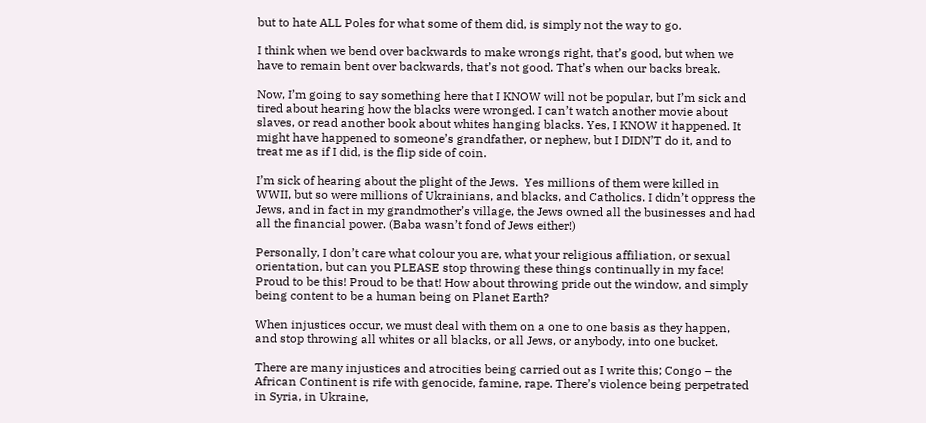but to hate ALL Poles for what some of them did, is simply not the way to go.

I think when we bend over backwards to make wrongs right, that’s good, but when we have to remain bent over backwards, that’s not good. That’s when our backs break.

Now, I’m going to say something here that I KNOW will not be popular, but I’m sick and tired about hearing how the blacks were wronged. I can’t watch another movie about slaves, or read another book about whites hanging blacks. Yes, I KNOW it happened. It might have happened to someone’s grandfather, or nephew, but I DIDN’T do it, and to treat me as if I did, is the flip side of coin.

I’m sick of hearing about the plight of the Jews.  Yes millions of them were killed in WWII, but so were millions of Ukrainians, and blacks, and Catholics. I didn’t oppress the Jews, and in fact in my grandmother’s village, the Jews owned all the businesses and had all the financial power. (Baba wasn’t fond of Jews either!)

Personally, I don’t care what colour you are, what your religious affiliation, or sexual orientation, but can you PLEASE stop throwing these things continually in my face! Proud to be this! Proud to be that! How about throwing pride out the window, and simply being content to be a human being on Planet Earth?

When injustices occur, we must deal with them on a one to one basis as they happen, and stop throwing all whites or all blacks, or all Jews, or anybody, into one bucket.

There are many injustices and atrocities being carried out as I write this; Congo – the African Continent is rife with genocide, famine, rape. There’s violence being perpetrated in Syria, in Ukraine,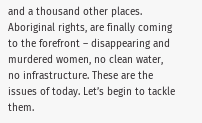and a thousand other places. Aboriginal rights, are finally coming to the forefront – disappearing and murdered women, no clean water, no infrastructure. These are the issues of today. Let’s begin to tackle them.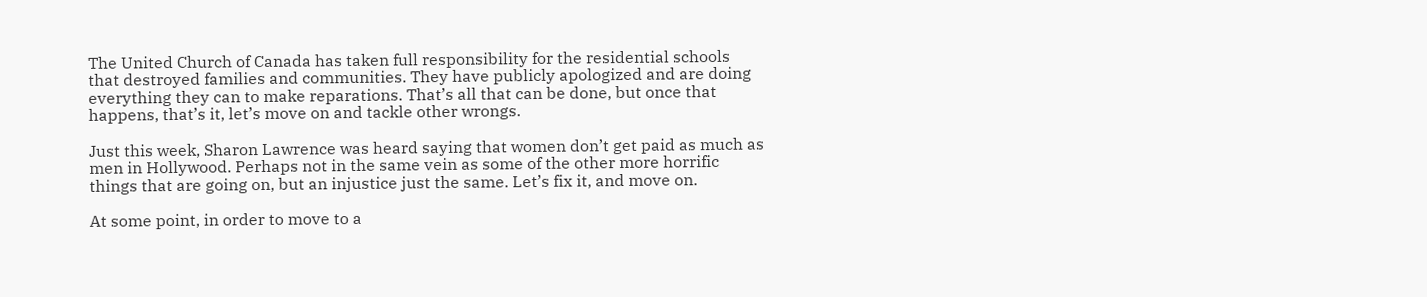The United Church of Canada has taken full responsibility for the residential schools that destroyed families and communities. They have publicly apologized and are doing everything they can to make reparations. That’s all that can be done, but once that happens, that’s it, let’s move on and tackle other wrongs.

Just this week, Sharon Lawrence was heard saying that women don’t get paid as much as men in Hollywood. Perhaps not in the same vein as some of the other more horrific things that are going on, but an injustice just the same. Let’s fix it, and move on.

At some point, in order to move to a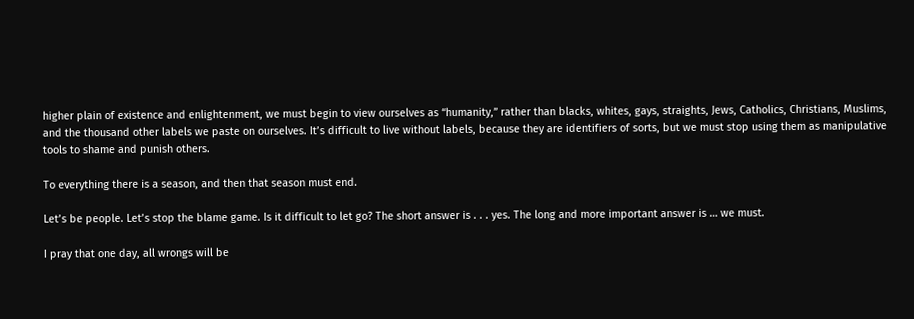higher plain of existence and enlightenment, we must begin to view ourselves as “humanity,” rather than blacks, whites, gays, straights, Jews, Catholics, Christians, Muslims, and the thousand other labels we paste on ourselves. It’s difficult to live without labels, because they are identifiers of sorts, but we must stop using them as manipulative tools to shame and punish others.

To everything there is a season, and then that season must end.

Let’s be people. Let’s stop the blame game. Is it difficult to let go? The short answer is . . . yes. The long and more important answer is … we must.

I pray that one day, all wrongs will be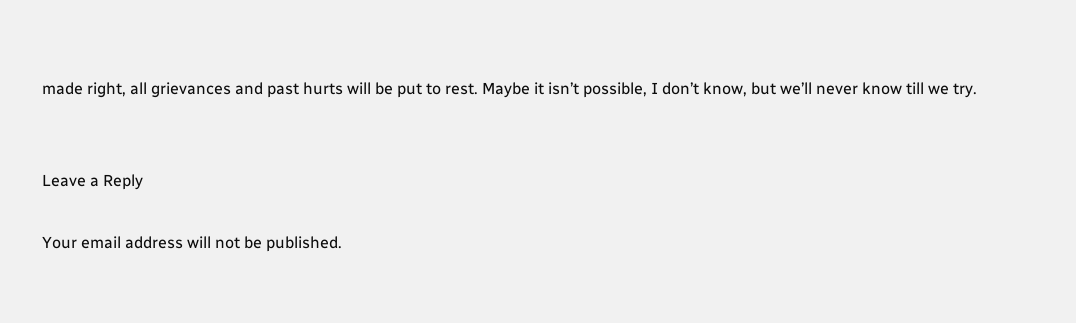made right, all grievances and past hurts will be put to rest. Maybe it isn’t possible, I don’t know, but we’ll never know till we try.


Leave a Reply

Your email address will not be published.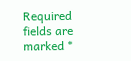Required fields are marked *